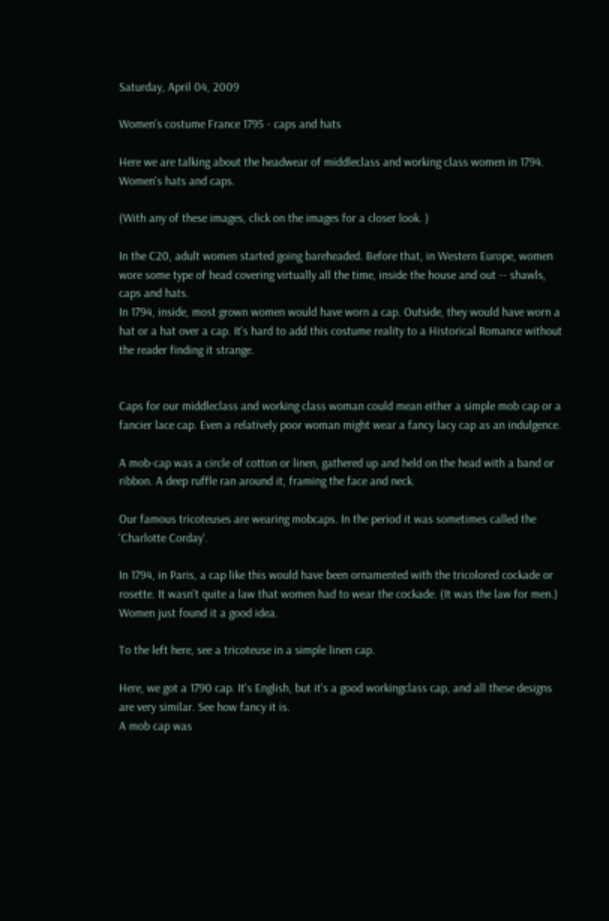Saturday, April 04, 2009

Women's costume France 1795 - caps and hats

Here we are talking about the headwear of middleclass and working class women in 1794. Women's hats and caps.

(With any of these images, click on the images for a closer look. )

In the C20, adult women started going bareheaded. Before that, in Western Europe, women wore some type of head covering virtually all the time, inside the house and out -- shawls, caps and hats.
In 1794, inside, most grown women would have worn a cap. Outside, they would have worn a hat or a hat over a cap. It's hard to add this costume reality to a Historical Romance without the reader finding it strange.


Caps for our middleclass and working class woman could mean either a simple mob cap or a fancier lace cap. Even a relatively poor woman might wear a fancy lacy cap as an indulgence.

A mob-cap was a circle of cotton or linen, gathered up and held on the head with a band or ribbon. A deep ruffle ran around it, framing the face and neck.

Our famous tricoteuses are wearing mobcaps. In the period it was sometimes called the 'Charlotte Corday'.

In 1794, in Paris, a cap like this would have been ornamented with the tricolored cockade or rosette. It wasn't quite a law that women had to wear the cockade. (It was the law for men.) Women just found it a good idea.

To the left here, see a tricoteuse in a simple linen cap.

Here, we got a 1790 cap. It's English, but it's a good workingclass cap, and all these designs are very similar. See how fancy it is.
A mob cap was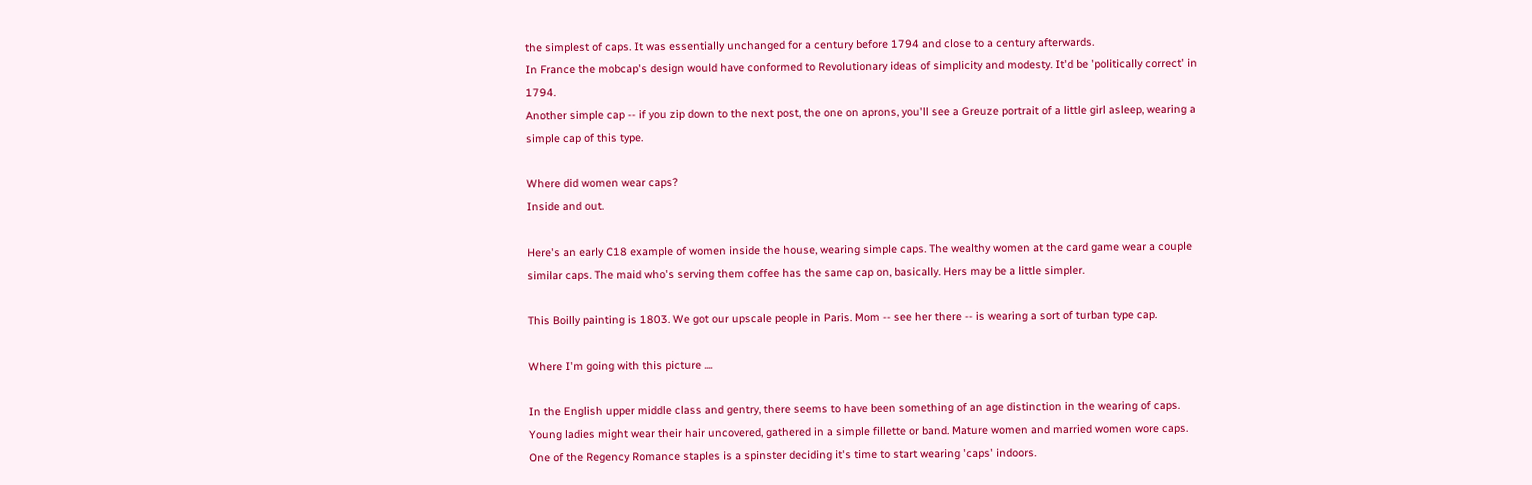the simplest of caps. It was essentially unchanged for a century before 1794 and close to a century afterwards.
In France the mobcap's design would have conformed to Revolutionary ideas of simplicity and modesty. It'd be 'politically correct' in 1794.
Another simple cap -- if you zip down to the next post, the one on aprons, you'll see a Greuze portrait of a little girl asleep, wearing a simple cap of this type.

Where did women wear caps?
Inside and out.

Here's an early C18 example of women inside the house, wearing simple caps. The wealthy women at the card game wear a couple similar caps. The maid who's serving them coffee has the same cap on, basically. Hers may be a little simpler.

This Boilly painting is 1803. We got our upscale people in Paris. Mom -- see her there -- is wearing a sort of turban type cap.

Where I'm going with this picture ....

In the English upper middle class and gentry, there seems to have been something of an age distinction in the wearing of caps.
Young ladies might wear their hair uncovered, gathered in a simple fillette or band. Mature women and married women wore caps. One of the Regency Romance staples is a spinster deciding it's time to start wearing 'caps' indoors.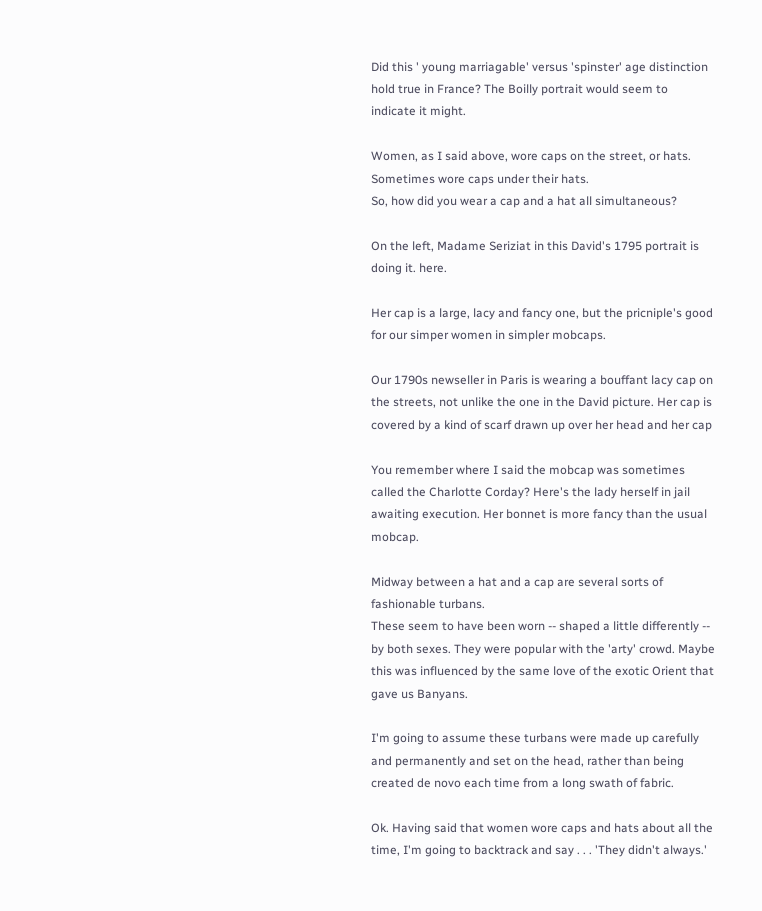Did this ' young marriagable' versus 'spinster' age distinction hold true in France? The Boilly portrait would seem to indicate it might.

Women, as I said above, wore caps on the street, or hats. Sometimes wore caps under their hats.
So, how did you wear a cap and a hat all simultaneous?

On the left, Madame Seriziat in this David's 1795 portrait is doing it. here.

Her cap is a large, lacy and fancy one, but the pricniple's good for our simper women in simpler mobcaps.

Our 1790s newseller in Paris is wearing a bouffant lacy cap on the streets, not unlike the one in the David picture. Her cap is covered by a kind of scarf drawn up over her head and her cap

You remember where I said the mobcap was sometimes called the Charlotte Corday? Here's the lady herself in jail awaiting execution. Her bonnet is more fancy than the usual mobcap.

Midway between a hat and a cap are several sorts of fashionable turbans.
These seem to have been worn -- shaped a little differently -- by both sexes. They were popular with the 'arty' crowd. Maybe this was influenced by the same love of the exotic Orient that gave us Banyans.

I'm going to assume these turbans were made up carefully and permanently and set on the head, rather than being created de novo each time from a long swath of fabric.

Ok. Having said that women wore caps and hats about all the time, I'm going to backtrack and say . . . 'They didn't always.'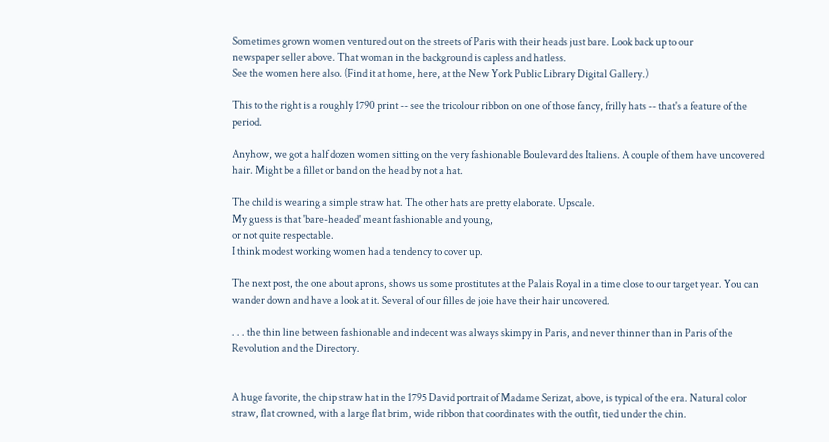Sometimes grown women ventured out on the streets of Paris with their heads just bare. Look back up to our
newspaper seller above. That woman in the background is capless and hatless.
See the women here also. (Find it at home, here, at the New York Public Library Digital Gallery.)

This to the right is a roughly 1790 print -- see the tricolour ribbon on one of those fancy, frilly hats -- that's a feature of the period.

Anyhow, we got a half dozen women sitting on the very fashionable Boulevard des Italiens. A couple of them have uncovered hair. Might be a fillet or band on the head by not a hat.

The child is wearing a simple straw hat. The other hats are pretty elaborate. Upscale.
My guess is that 'bare-headed' meant fashionable and young,
or not quite respectable.
I think modest working women had a tendency to cover up.

The next post, the one about aprons, shows us some prostitutes at the Palais Royal in a time close to our target year. You can wander down and have a look at it. Several of our filles de joie have their hair uncovered.

. . . the thin line between fashionable and indecent was always skimpy in Paris, and never thinner than in Paris of the Revolution and the Directory.


A huge favorite, the chip straw hat in the 1795 David portrait of Madame Serizat, above, is typical of the era. Natural color straw, flat crowned, with a large flat brim, wide ribbon that coordinates with the outfit, tied under the chin.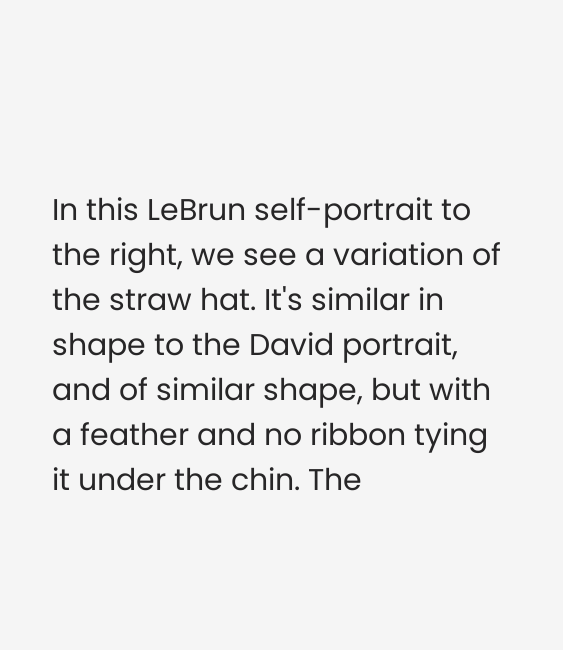In this LeBrun self-portrait to the right, we see a variation of the straw hat. It's similar in shape to the David portrait, and of similar shape, but with a feather and no ribbon tying it under the chin. The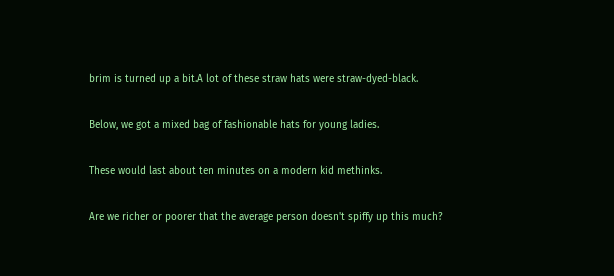brim is turned up a bit.A lot of these straw hats were straw-dyed-black.

Below, we got a mixed bag of fashionable hats for young ladies.

These would last about ten minutes on a modern kid methinks.

Are we richer or poorer that the average person doesn't spiffy up this much?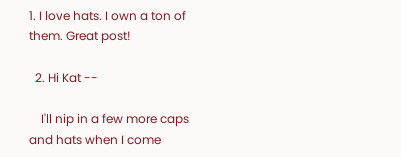1. I love hats. I own a ton of them. Great post!

  2. Hi Kat --

    I'll nip in a few more caps and hats when I come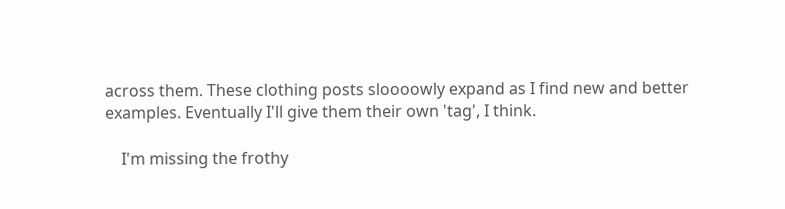across them. These clothing posts sloooowly expand as I find new and better examples. Eventually I'll give them their own 'tag', I think.

    I'm missing the frothy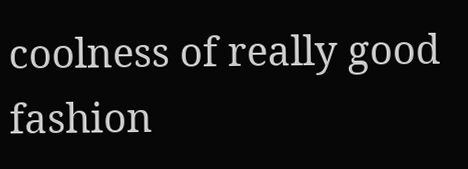coolness of really good fashion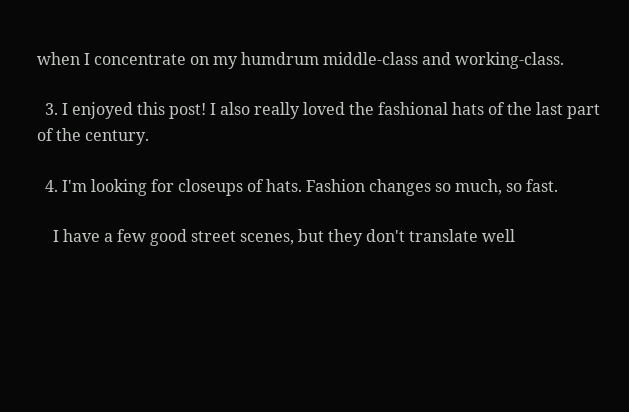when I concentrate on my humdrum middle-class and working-class.

  3. I enjoyed this post! I also really loved the fashional hats of the last part of the century.

  4. I'm looking for closeups of hats. Fashion changes so much, so fast.

    I have a few good street scenes, but they don't translate well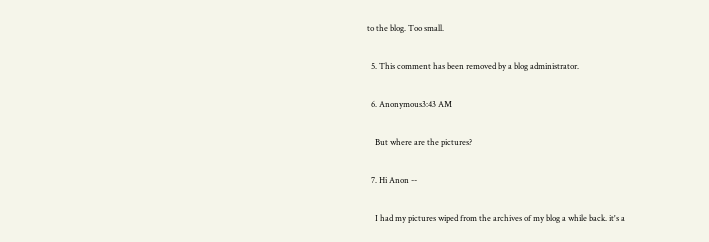to the blog. Too small.

  5. This comment has been removed by a blog administrator.

  6. Anonymous3:43 AM

    But where are the pictures?

  7. Hi Anon --

    I had my pictures wiped from the archives of my blog a while back. it's a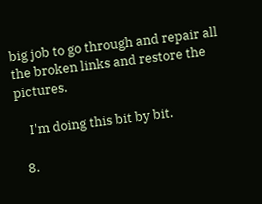big job to go through and repair all the broken links and restore the pictures.

    I'm doing this bit by bit.

  8.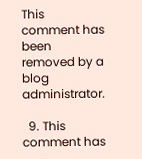This comment has been removed by a blog administrator.

  9. This comment has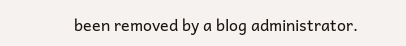been removed by a blog administrator.